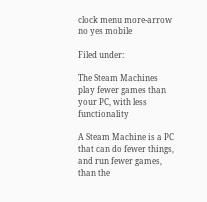clock menu more-arrow no yes mobile

Filed under:

The Steam Machines play fewer games than your PC, with less functionality

A Steam Machine is a PC that can do fewer things, and run fewer games, than the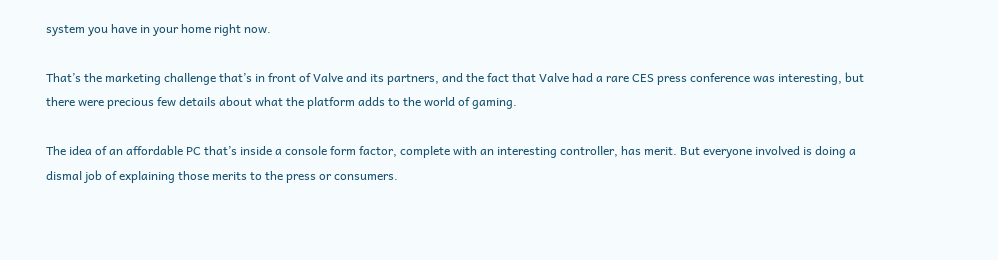system you have in your home right now.

That’s the marketing challenge that’s in front of Valve and its partners, and the fact that Valve had a rare CES press conference was interesting, but there were precious few details about what the platform adds to the world of gaming.

The idea of an affordable PC that’s inside a console form factor, complete with an interesting controller, has merit. But everyone involved is doing a dismal job of explaining those merits to the press or consumers.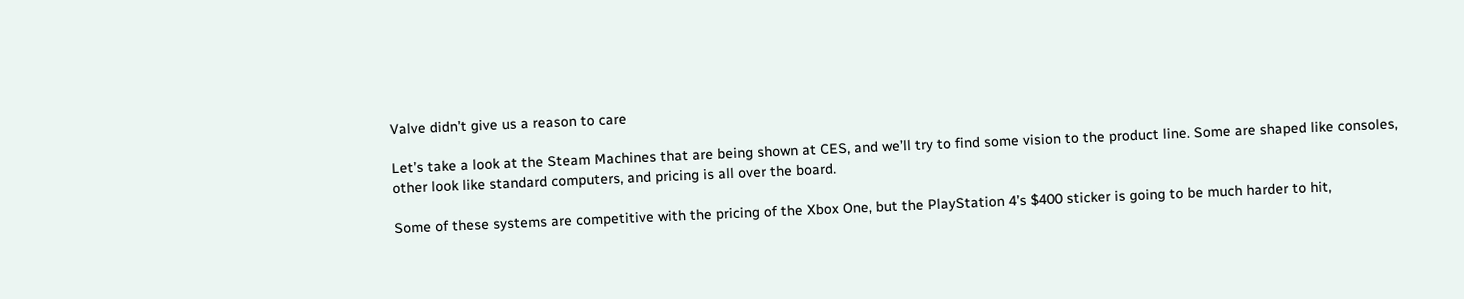Valve didn’t give us a reason to care

Let’s take a look at the Steam Machines that are being shown at CES, and we’ll try to find some vision to the product line. Some are shaped like consoles, other look like standard computers, and pricing is all over the board.

Some of these systems are competitive with the pricing of the Xbox One, but the PlayStation 4’s $400 sticker is going to be much harder to hit,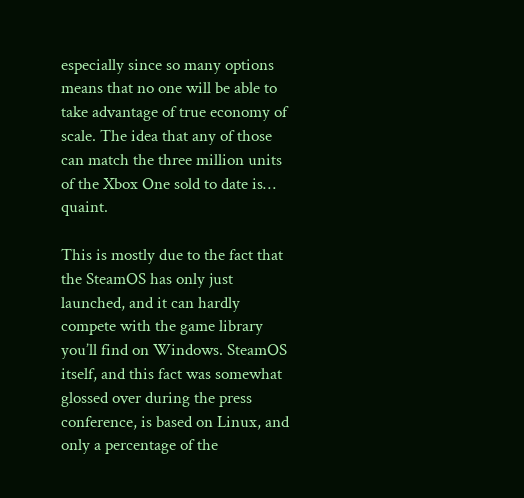especially since so many options means that no one will be able to take advantage of true economy of scale. The idea that any of those can match the three million units of the Xbox One sold to date is… quaint.

This is mostly due to the fact that the SteamOS has only just launched, and it can hardly compete with the game library you’ll find on Windows. SteamOS itself, and this fact was somewhat glossed over during the press conference, is based on Linux, and only a percentage of the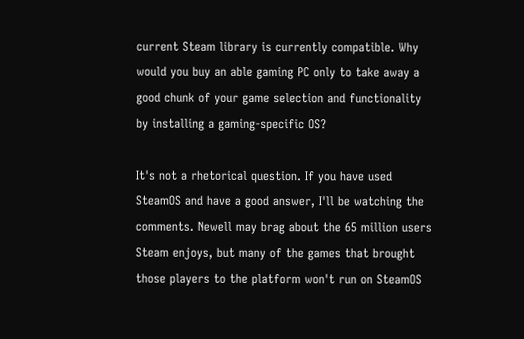current Steam library is currently compatible. Why would you buy an able gaming PC only to take away a good chunk of your game selection and functionality by installing a gaming-specific OS?

It's not a rhetorical question. If you have used SteamOS and have a good answer, I'll be watching the comments. Newell may brag about the 65 million users Steam enjoys, but many of the games that brought those players to the platform won't run on SteamOS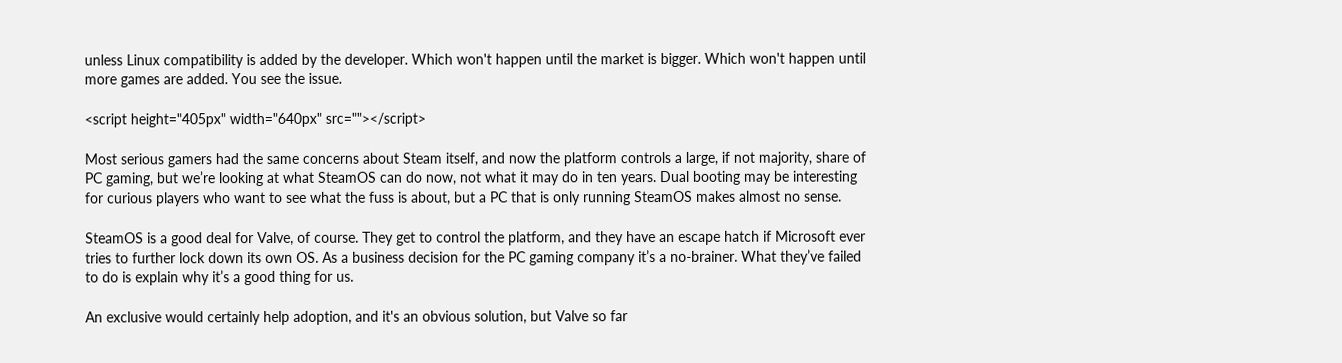unless Linux compatibility is added by the developer. Which won't happen until the market is bigger. Which won't happen until more games are added. You see the issue.

<script height="405px" width="640px" src=""></script>

Most serious gamers had the same concerns about Steam itself, and now the platform controls a large, if not majority, share of PC gaming, but we’re looking at what SteamOS can do now, not what it may do in ten years. Dual booting may be interesting for curious players who want to see what the fuss is about, but a PC that is only running SteamOS makes almost no sense.

SteamOS is a good deal for Valve, of course. They get to control the platform, and they have an escape hatch if Microsoft ever tries to further lock down its own OS. As a business decision for the PC gaming company it’s a no-brainer. What they’ve failed to do is explain why it’s a good thing for us.

An exclusive would certainly help adoption, and it's an obvious solution, but Valve so far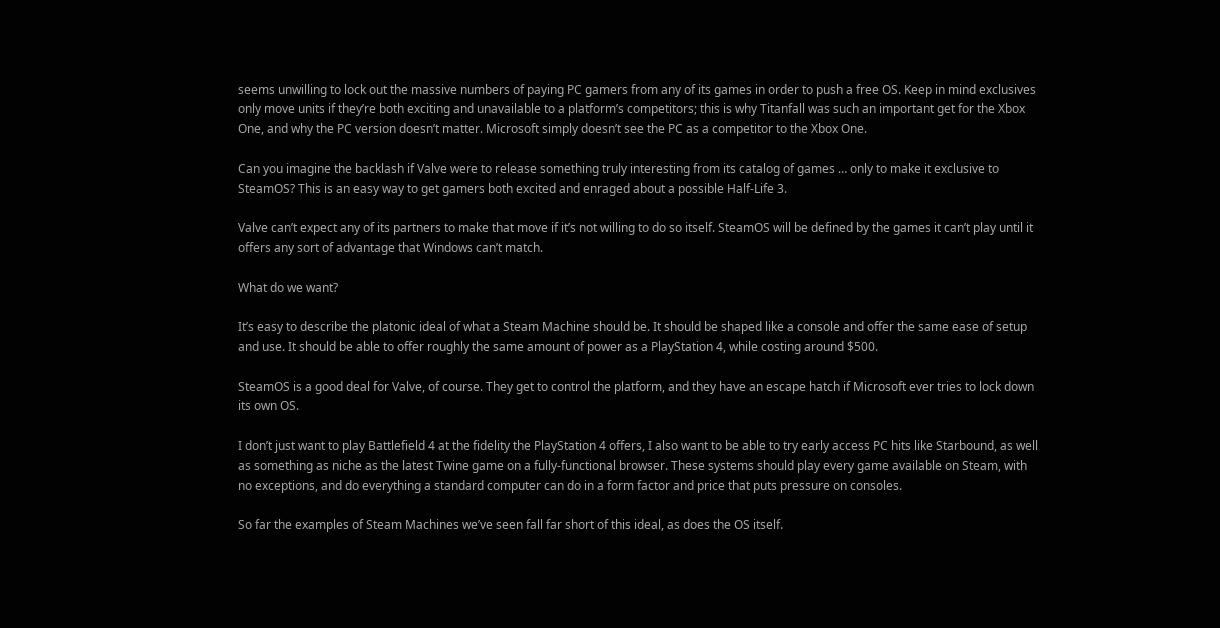seems unwilling to lock out the massive numbers of paying PC gamers from any of its games in order to push a free OS. Keep in mind exclusives only move units if they’re both exciting and unavailable to a platform’s competitors; this is why Titanfall was such an important get for the Xbox One, and why the PC version doesn’t matter. Microsoft simply doesn’t see the PC as a competitor to the Xbox One.

Can you imagine the backlash if Valve were to release something truly interesting from its catalog of games … only to make it exclusive to SteamOS? This is an easy way to get gamers both excited and enraged about a possible Half-Life 3.

Valve can’t expect any of its partners to make that move if it’s not willing to do so itself. SteamOS will be defined by the games it can’t play until it offers any sort of advantage that Windows can’t match.

What do we want?

It’s easy to describe the platonic ideal of what a Steam Machine should be. It should be shaped like a console and offer the same ease of setup and use. It should be able to offer roughly the same amount of power as a PlayStation 4, while costing around $500.

SteamOS is a good deal for Valve, of course. They get to control the platform, and they have an escape hatch if Microsoft ever tries to lock down its own OS.

I don’t just want to play Battlefield 4 at the fidelity the PlayStation 4 offers, I also want to be able to try early access PC hits like Starbound, as well as something as niche as the latest Twine game on a fully-functional browser. These systems should play every game available on Steam, with no exceptions, and do everything a standard computer can do in a form factor and price that puts pressure on consoles.

So far the examples of Steam Machines we’ve seen fall far short of this ideal, as does the OS itself.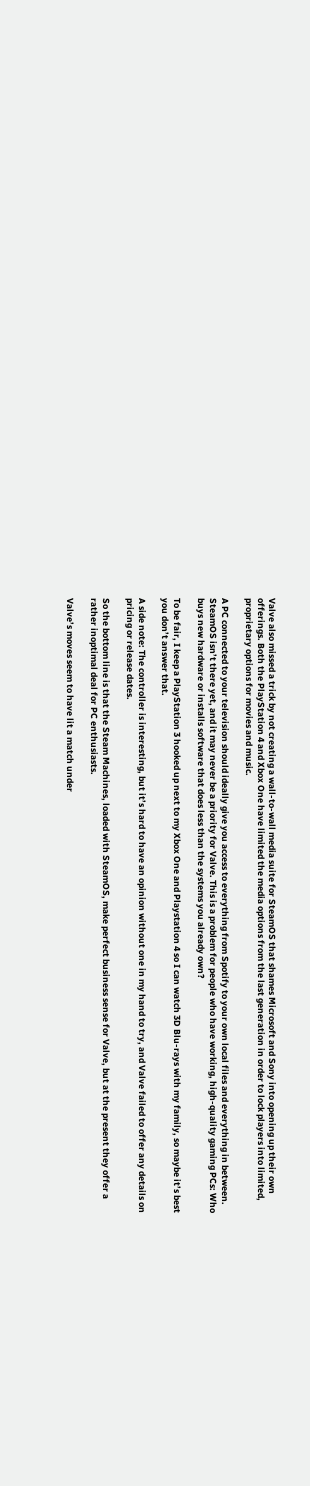Valve also missed a trick by not creating a wall-to-wall media suite for SteamOS that shames Microsoft and Sony into opening up their own offerings. Both the PlayStation 4 and Xbox One have limited the media options from the last generation in order to lock players into limited, proprietary options for movies and music.

A PC connected to your television should ideally give you access to everything from Spotify to your own local files and everything in between. SteamOS isn’t there yet, and it may never be a priority for Valve. This is a problem for people who have working, high-quality gaming PCs: Who buys new hardware or installs software that does less than the systems you already own?

To be fair, I keep a PlayStation 3 hooked up next to my Xbox One and Playstation 4 so I can watch 3D Blu-rays with my family, so maybe it’s best you don’t answer that.

A side note: The controller is interesting, but it’s hard to have an opinion without one in my hand to try, and Valve failed to offer any details on pricing or release dates.

So the bottom line is that the Steam Machines, loaded with SteamOS, make perfect business sense for Valve, but at the present they offer a rather inoptimal deal for PC enthusiasts.

Valve’s moves seem to have lit a match under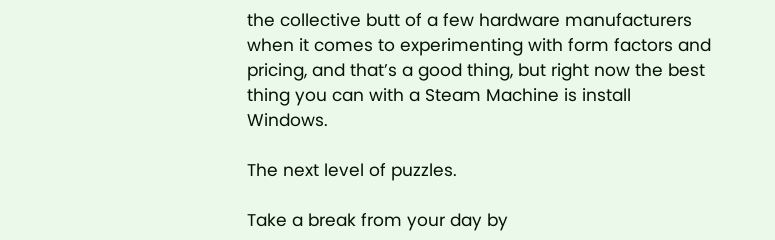the collective butt of a few hardware manufacturers when it comes to experimenting with form factors and pricing, and that’s a good thing, but right now the best thing you can with a Steam Machine is install Windows.

The next level of puzzles.

Take a break from your day by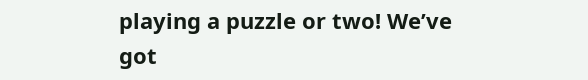playing a puzzle or two! We’ve got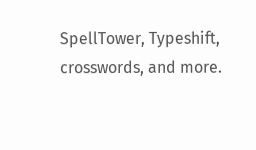SpellTower, Typeshift, crosswords, and more.